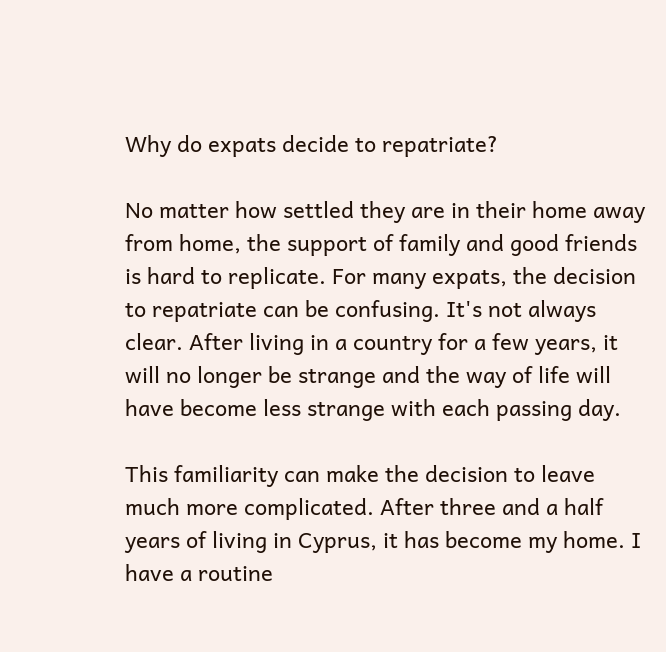Why do expats decide to repatriate?

No matter how settled they are in their home away from home, the support of family and good friends is hard to replicate. For many expats, the decision to repatriate can be confusing. It's not always clear. After living in a country for a few years, it will no longer be strange and the way of life will have become less strange with each passing day.

This familiarity can make the decision to leave much more complicated. After three and a half years of living in Cyprus, it has become my home. I have a routine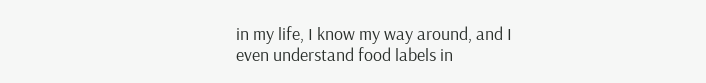in my life, I know my way around, and I even understand food labels in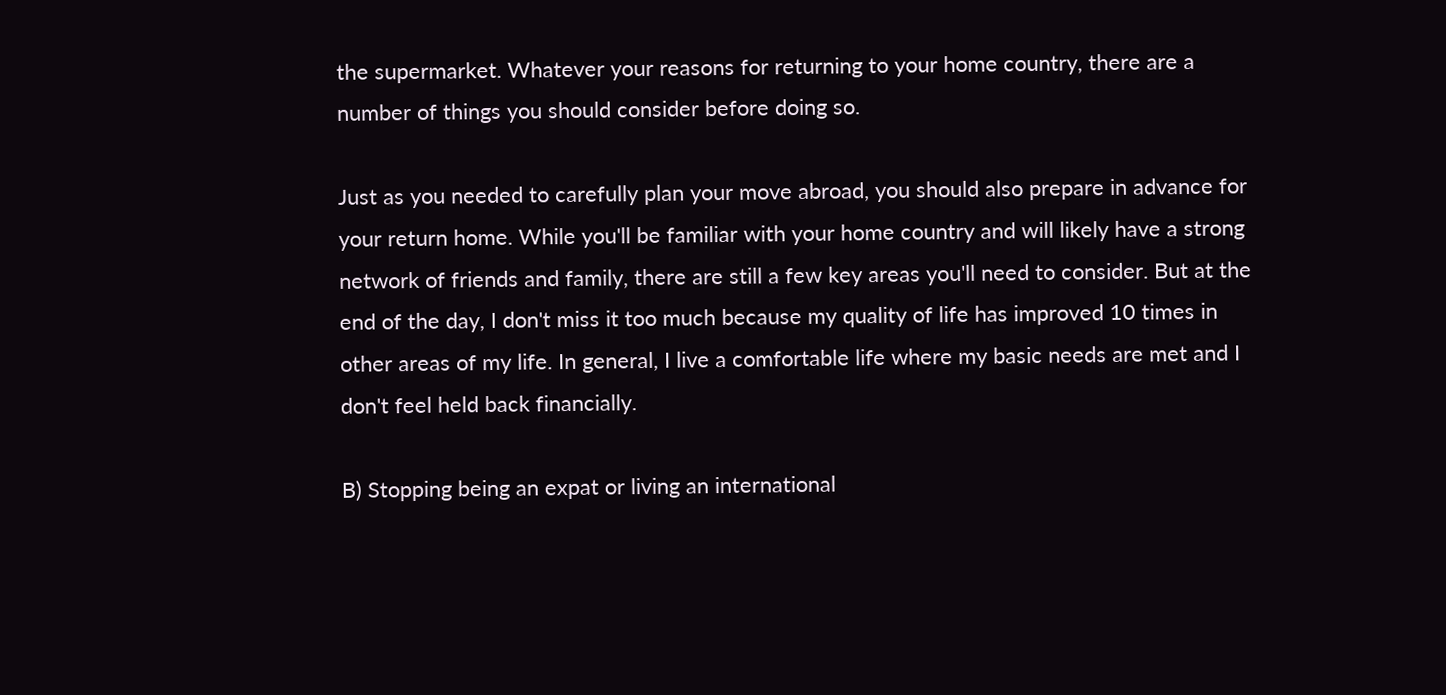the supermarket. Whatever your reasons for returning to your home country, there are a number of things you should consider before doing so.

Just as you needed to carefully plan your move abroad, you should also prepare in advance for your return home. While you'll be familiar with your home country and will likely have a strong network of friends and family, there are still a few key areas you'll need to consider. But at the end of the day, I don't miss it too much because my quality of life has improved 10 times in other areas of my life. In general, I live a comfortable life where my basic needs are met and I don't feel held back financially.

B) Stopping being an expat or living an international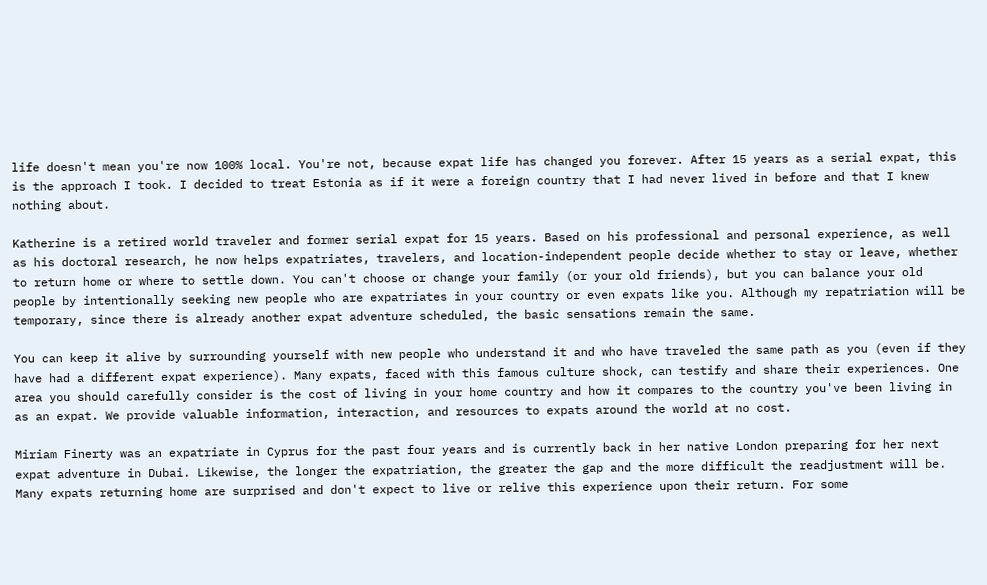life doesn't mean you're now 100% local. You're not, because expat life has changed you forever. After 15 years as a serial expat, this is the approach I took. I decided to treat Estonia as if it were a foreign country that I had never lived in before and that I knew nothing about.

Katherine is a retired world traveler and former serial expat for 15 years. Based on his professional and personal experience, as well as his doctoral research, he now helps expatriates, travelers, and location-independent people decide whether to stay or leave, whether to return home or where to settle down. You can't choose or change your family (or your old friends), but you can balance your old people by intentionally seeking new people who are expatriates in your country or even expats like you. Although my repatriation will be temporary, since there is already another expat adventure scheduled, the basic sensations remain the same.

You can keep it alive by surrounding yourself with new people who understand it and who have traveled the same path as you (even if they have had a different expat experience). Many expats, faced with this famous culture shock, can testify and share their experiences. One area you should carefully consider is the cost of living in your home country and how it compares to the country you've been living in as an expat. We provide valuable information, interaction, and resources to expats around the world at no cost.

Miriam Finerty was an expatriate in Cyprus for the past four years and is currently back in her native London preparing for her next expat adventure in Dubai. Likewise, the longer the expatriation, the greater the gap and the more difficult the readjustment will be. Many expats returning home are surprised and don't expect to live or relive this experience upon their return. For some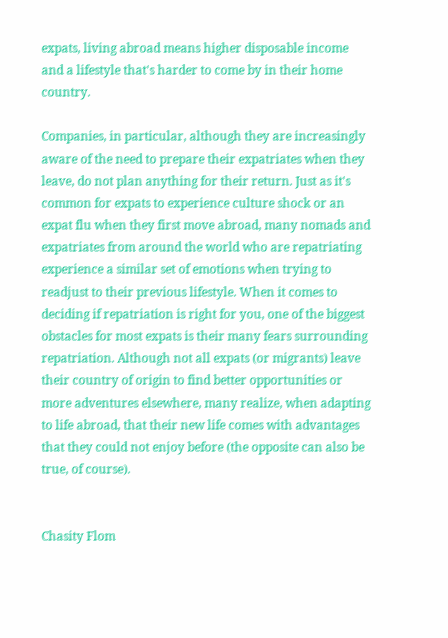expats, living abroad means higher disposable income and a lifestyle that's harder to come by in their home country.

Companies, in particular, although they are increasingly aware of the need to prepare their expatriates when they leave, do not plan anything for their return. Just as it's common for expats to experience culture shock or an expat flu when they first move abroad, many nomads and expatriates from around the world who are repatriating experience a similar set of emotions when trying to readjust to their previous lifestyle. When it comes to deciding if repatriation is right for you, one of the biggest obstacles for most expats is their many fears surrounding repatriation. Although not all expats (or migrants) leave their country of origin to find better opportunities or more adventures elsewhere, many realize, when adapting to life abroad, that their new life comes with advantages that they could not enjoy before (the opposite can also be true, of course).


Chasity Flom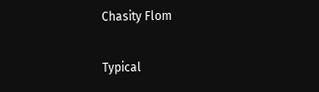Chasity Flom

Typical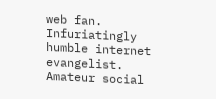web fan. Infuriatingly humble internet evangelist. Amateur social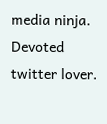media ninja. Devoted twitter lover.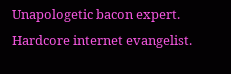Unapologetic bacon expert. Hardcore internet evangelist.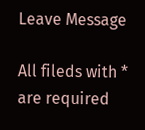Leave Message

All fileds with * are required